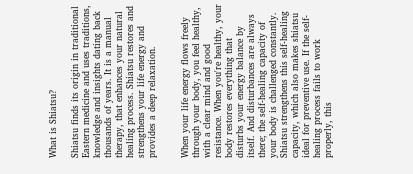What is Shiatsu?

Shiatsu finds its origin in traditional Eastern medicine and uses traditions, knowledge and insights dating back thousands of years. It is a manual therapy, that enhances your natural healing process. Shiatsu restores and strengthens your life energy and provides a deep relaxation.


When your life energy flows freely through your body, you feel healthy, with a clear mind and good resistance. When you're healthy, your body restores everything that disturbs your energy balance by itself. And disturbances are always there; the self-healing capacity of your body is challenged constantly. Shiatsu strengthens this self-healing capacity, which also makes shiatsu ideal for preventive use. If the self-healing process fails to work properly, this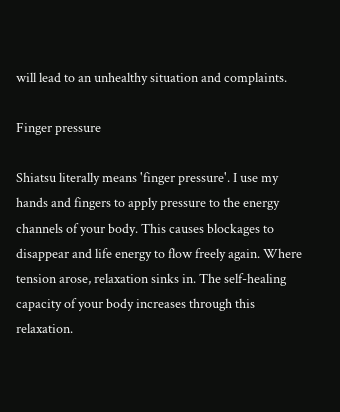will lead to an unhealthy situation and complaints.

Finger pressure

Shiatsu literally means 'finger pressure'. I use my hands and fingers to apply pressure to the energy channels of your body. This causes blockages to disappear and life energy to flow freely again. Where tension arose, relaxation sinks in. The self-healing capacity of your body increases through this relaxation.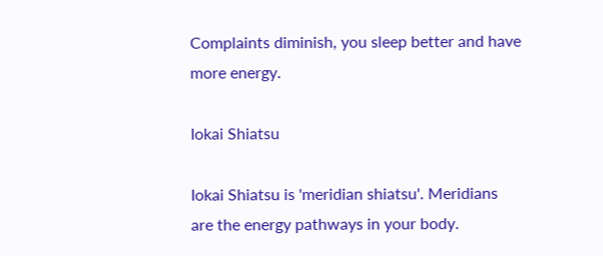Complaints diminish, you sleep better and have more energy.

Iokai Shiatsu

Iokai Shiatsu is 'meridian shiatsu'. Meridians are the energy pathways in your body.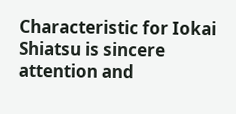Characteristic for Iokai Shiatsu is sincere attention and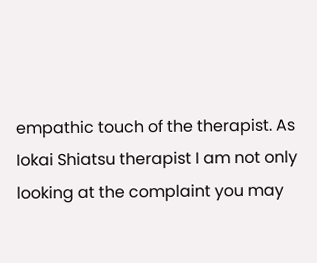empathic touch of the therapist. As Iokai Shiatsu therapist I am not only looking at the complaint you may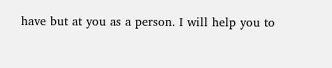have but at you as a person. I will help you to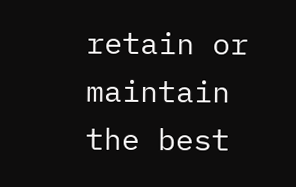retain or maintain the best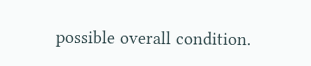possible overall condition.